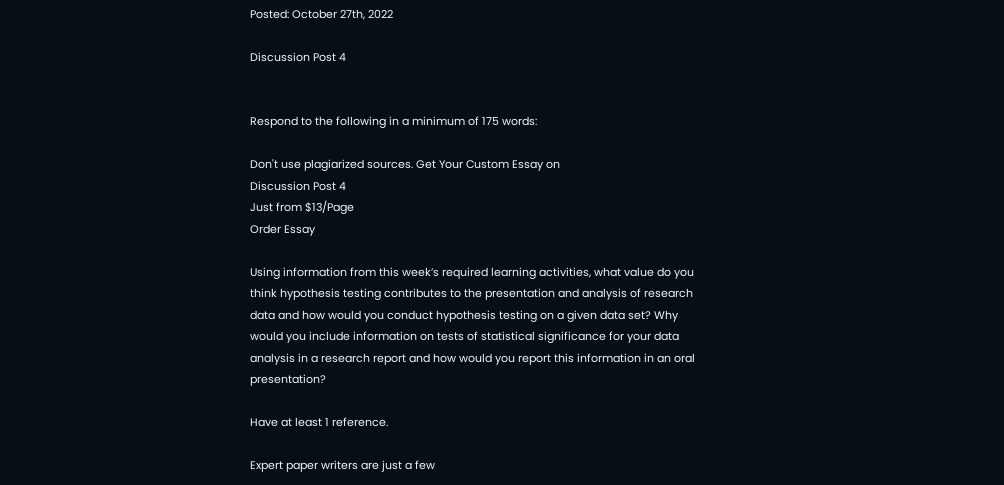Posted: October 27th, 2022

Discussion Post 4


Respond to the following in a minimum of 175 words:

Don't use plagiarized sources. Get Your Custom Essay on
Discussion Post 4
Just from $13/Page
Order Essay

Using information from this week’s required learning activities, what value do you think hypothesis testing contributes to the presentation and analysis of research data and how would you conduct hypothesis testing on a given data set? Why would you include information on tests of statistical significance for your data analysis in a research report and how would you report this information in an oral presentation?

Have at least 1 reference.

Expert paper writers are just a few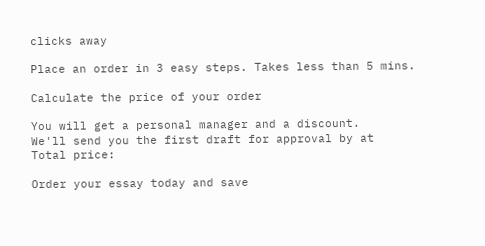clicks away

Place an order in 3 easy steps. Takes less than 5 mins.

Calculate the price of your order

You will get a personal manager and a discount.
We'll send you the first draft for approval by at
Total price:

Order your essay today and save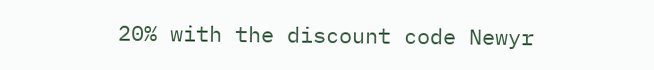20% with the discount code Newyr